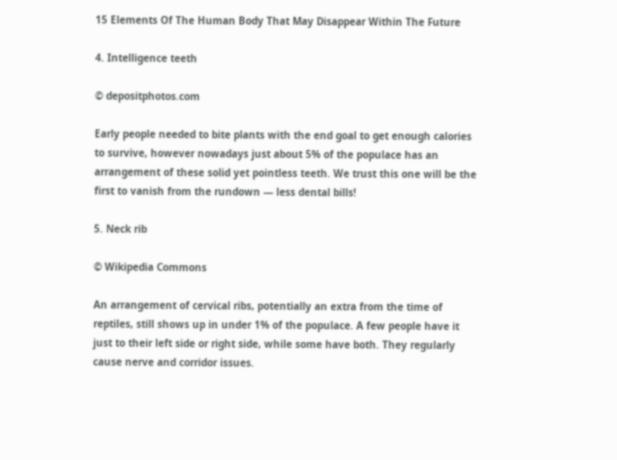15 Elements Of The Human Body That May Disappear Within The Future

4. Intelligence teeth

© depositphotos.com

Early people needed to bite plants with the end goal to get enough calories to survive, however nowadays just about 5% of the populace has an arrangement of these solid yet pointless teeth. We trust this one will be the first to vanish from the rundown — less dental bills!

5. Neck rib

© Wikipedia Commons

An arrangement of cervical ribs, potentially an extra from the time of reptiles, still shows up in under 1% of the populace. A few people have it just to their left side or right side, while some have both. They regularly cause nerve and corridor issues.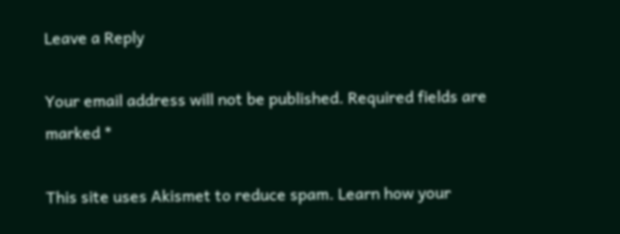Leave a Reply

Your email address will not be published. Required fields are marked *

This site uses Akismet to reduce spam. Learn how your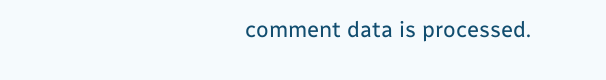comment data is processed.